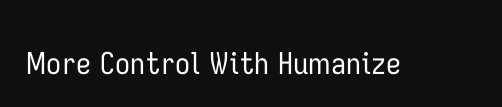More Control With Humanize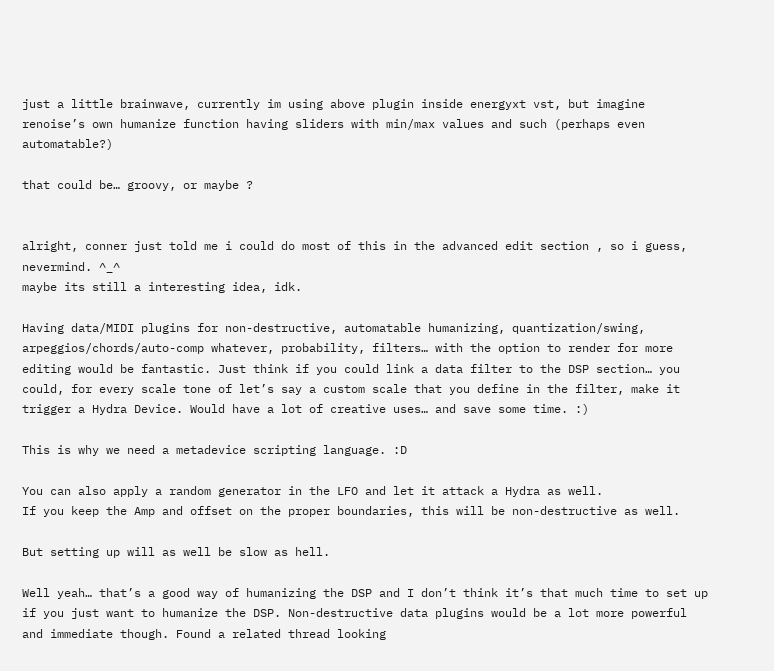just a little brainwave, currently im using above plugin inside energyxt vst, but imagine renoise’s own humanize function having sliders with min/max values and such (perhaps even automatable?)

that could be… groovy, or maybe ?


alright, conner just told me i could do most of this in the advanced edit section , so i guess, nevermind. ^_^
maybe its still a interesting idea, idk.

Having data/MIDI plugins for non-destructive, automatable humanizing, quantization/swing, arpeggios/chords/auto-comp whatever, probability, filters… with the option to render for more editing would be fantastic. Just think if you could link a data filter to the DSP section… you could, for every scale tone of let’s say a custom scale that you define in the filter, make it trigger a Hydra Device. Would have a lot of creative uses… and save some time. :)

This is why we need a metadevice scripting language. :D

You can also apply a random generator in the LFO and let it attack a Hydra as well.
If you keep the Amp and offset on the proper boundaries, this will be non-destructive as well.

But setting up will as well be slow as hell.

Well yeah… that’s a good way of humanizing the DSP and I don’t think it’s that much time to set up if you just want to humanize the DSP. Non-destructive data plugins would be a lot more powerful and immediate though. Found a related thread looking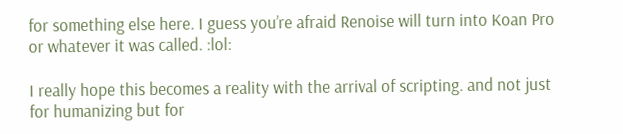for something else here. I guess you’re afraid Renoise will turn into Koan Pro or whatever it was called. :lol:

I really hope this becomes a reality with the arrival of scripting. and not just for humanizing but for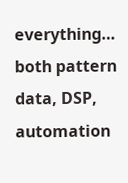everything… both pattern data, DSP, automation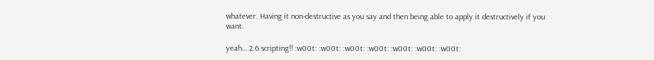whatever. Having it non-destructive as you say and then being able to apply it destructively if you want.

yeah… 2.6 scripting!! :w00t: :w00t: :w00t: :w00t: :w00t: :w00t: :w00t: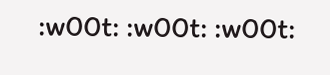:w00t: :w00t: :w00t: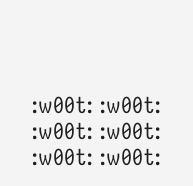:w00t: :w00t: :w00t: :w00t: :w00t: :w00t: